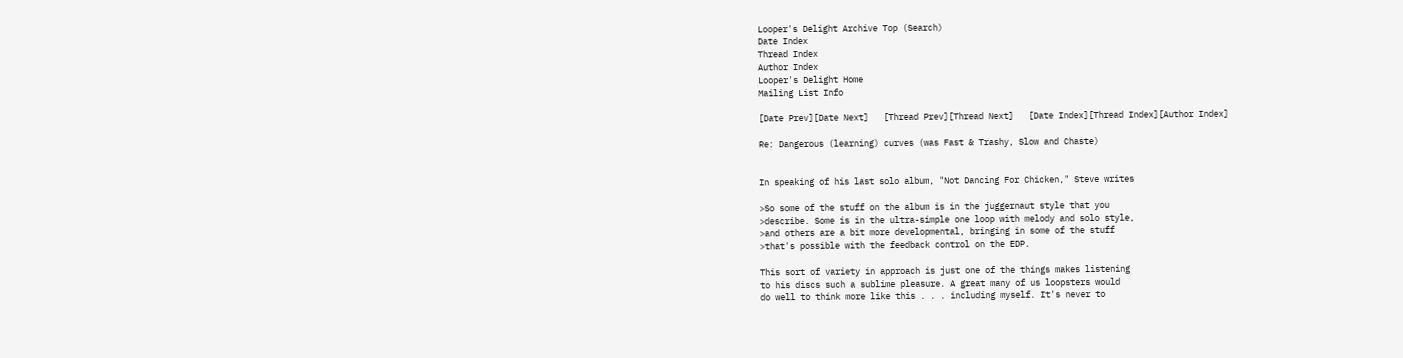Looper's Delight Archive Top (Search)
Date Index
Thread Index
Author Index
Looper's Delight Home
Mailing List Info

[Date Prev][Date Next]   [Thread Prev][Thread Next]   [Date Index][Thread Index][Author Index]

Re: Dangerous (learning) curves (was Fast & Trashy, Slow and Chaste)


In speaking of his last solo album, "Not Dancing For Chicken," Steve writes

>So some of the stuff on the album is in the juggernaut style that you
>describe. Some is in the ultra-simple one loop with melody and solo style,
>and others are a bit more developmental, bringing in some of the stuff
>that's possible with the feedback control on the EDP.

This sort of variety in approach is just one of the things makes listening
to his discs such a sublime pleasure. A great many of us loopsters would
do well to think more like this . . . including myself. It's never to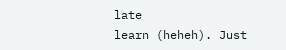late
learn (heheh). Just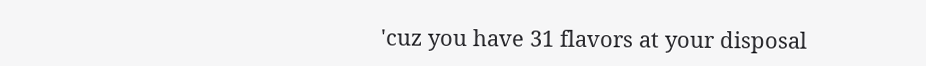'cuz you have 31 flavors at your disposal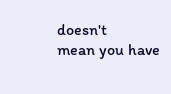doesn't
mean you have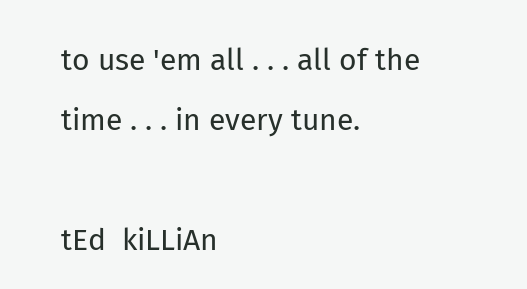to use 'em all . . . all of the time . . . in every tune.

tEd  kiLLiAn